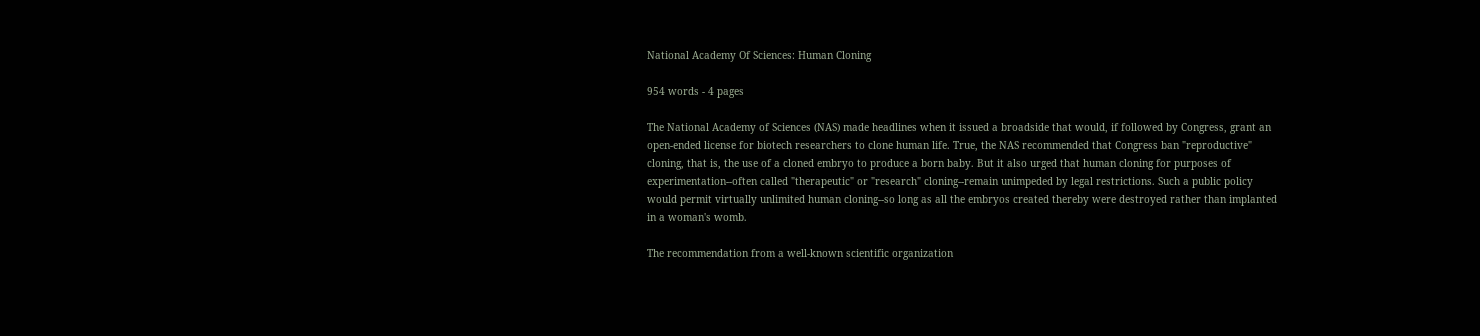National Academy Of Sciences: Human Cloning

954 words - 4 pages

The National Academy of Sciences (NAS) made headlines when it issued a broadside that would, if followed by Congress, grant an open-ended license for biotech researchers to clone human life. True, the NAS recommended that Congress ban "reproductive" cloning, that is, the use of a cloned embryo to produce a born baby. But it also urged that human cloning for purposes of experimentation--often called "therapeutic" or "research" cloning--remain unimpeded by legal restrictions. Such a public policy would permit virtually unlimited human cloning--so long as all the embryos created thereby were destroyed rather than implanted in a woman's womb.

The recommendation from a well-known scientific organization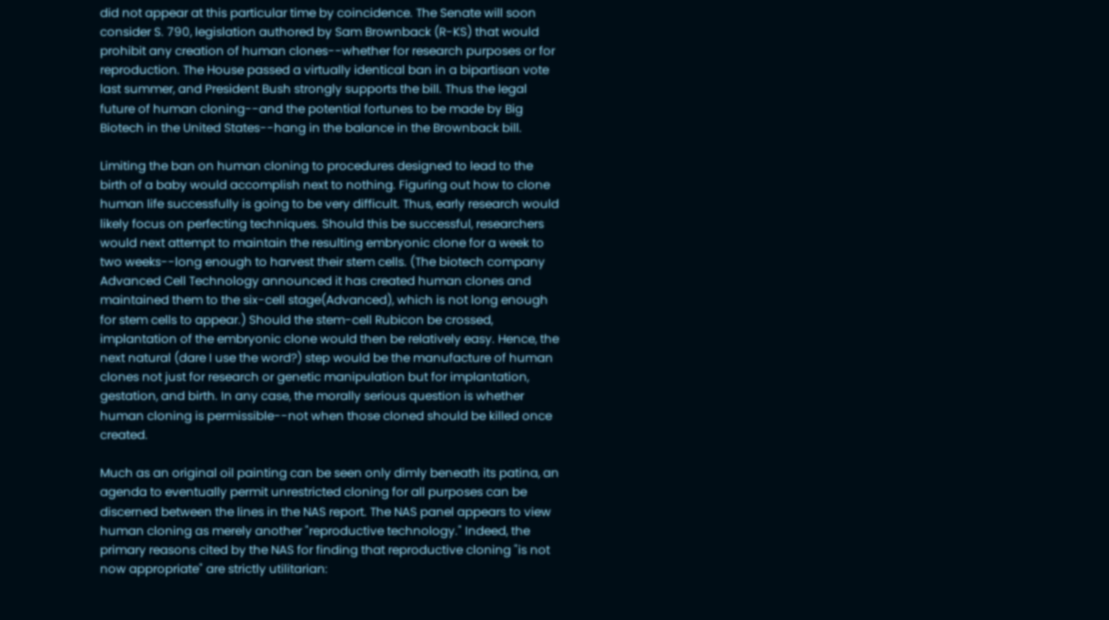did not appear at this particular time by coincidence. The Senate will soon consider S. 790, legislation authored by Sam Brownback (R-KS) that would prohibit any creation of human clones--whether for research purposes or for reproduction. The House passed a virtually identical ban in a bipartisan vote last summer, and President Bush strongly supports the bill. Thus the legal future of human cloning--and the potential fortunes to be made by Big Biotech in the United States--hang in the balance in the Brownback bill.

Limiting the ban on human cloning to procedures designed to lead to the birth of a baby would accomplish next to nothing. Figuring out how to clone human life successfully is going to be very difficult. Thus, early research would likely focus on perfecting techniques. Should this be successful, researchers would next attempt to maintain the resulting embryonic clone for a week to two weeks--long enough to harvest their stem cells. (The biotech company Advanced Cell Technology announced it has created human clones and maintained them to the six-cell stage(Advanced), which is not long enough for stem cells to appear.) Should the stem-cell Rubicon be crossed, implantation of the embryonic clone would then be relatively easy. Hence, the next natural (dare I use the word?) step would be the manufacture of human clones not just for research or genetic manipulation but for implantation, gestation, and birth. In any case, the morally serious question is whether human cloning is permissible--not when those cloned should be killed once created.

Much as an original oil painting can be seen only dimly beneath its patina, an agenda to eventually permit unrestricted cloning for all purposes can be discerned between the lines in the NAS report. The NAS panel appears to view human cloning as merely another "reproductive technology." Indeed, the primary reasons cited by the NAS for finding that reproductive cloning "is not now appropriate" are strictly utilitarian: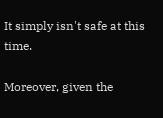It simply isn't safe at this time.

Moreover, given the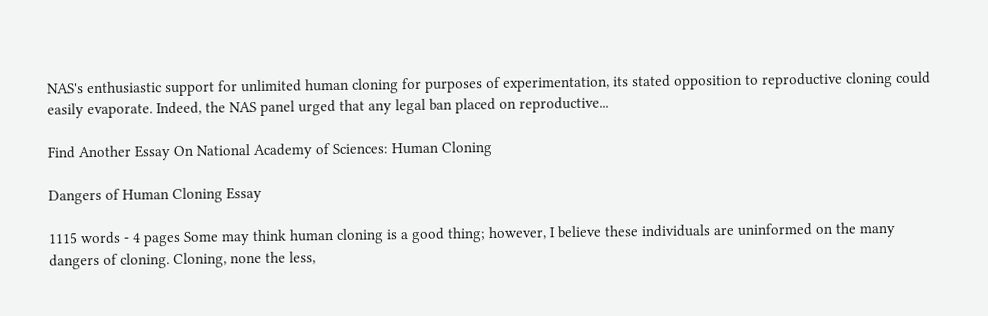NAS's enthusiastic support for unlimited human cloning for purposes of experimentation, its stated opposition to reproductive cloning could easily evaporate. Indeed, the NAS panel urged that any legal ban placed on reproductive...

Find Another Essay On National Academy of Sciences: Human Cloning

Dangers of Human Cloning Essay

1115 words - 4 pages Some may think human cloning is a good thing; however, I believe these individuals are uninformed on the many dangers of cloning. Cloning, none the less,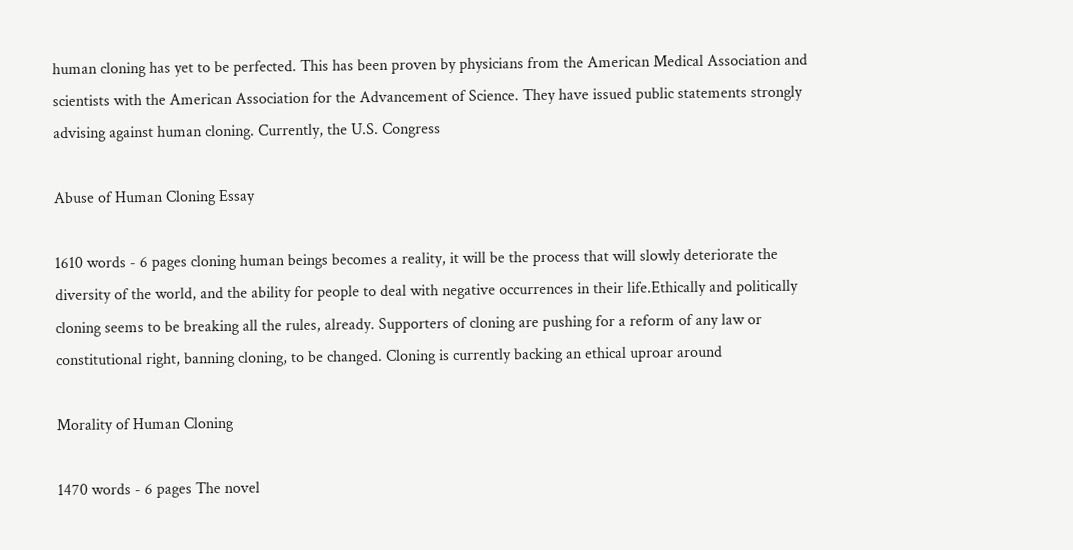human cloning has yet to be perfected. This has been proven by physicians from the American Medical Association and scientists with the American Association for the Advancement of Science. They have issued public statements strongly advising against human cloning. Currently, the U.S. Congress

Abuse of Human Cloning Essay

1610 words - 6 pages cloning human beings becomes a reality, it will be the process that will slowly deteriorate the diversity of the world, and the ability for people to deal with negative occurrences in their life.Ethically and politically cloning seems to be breaking all the rules, already. Supporters of cloning are pushing for a reform of any law or constitutional right, banning cloning, to be changed. Cloning is currently backing an ethical uproar around

Morality of Human Cloning

1470 words - 6 pages The novel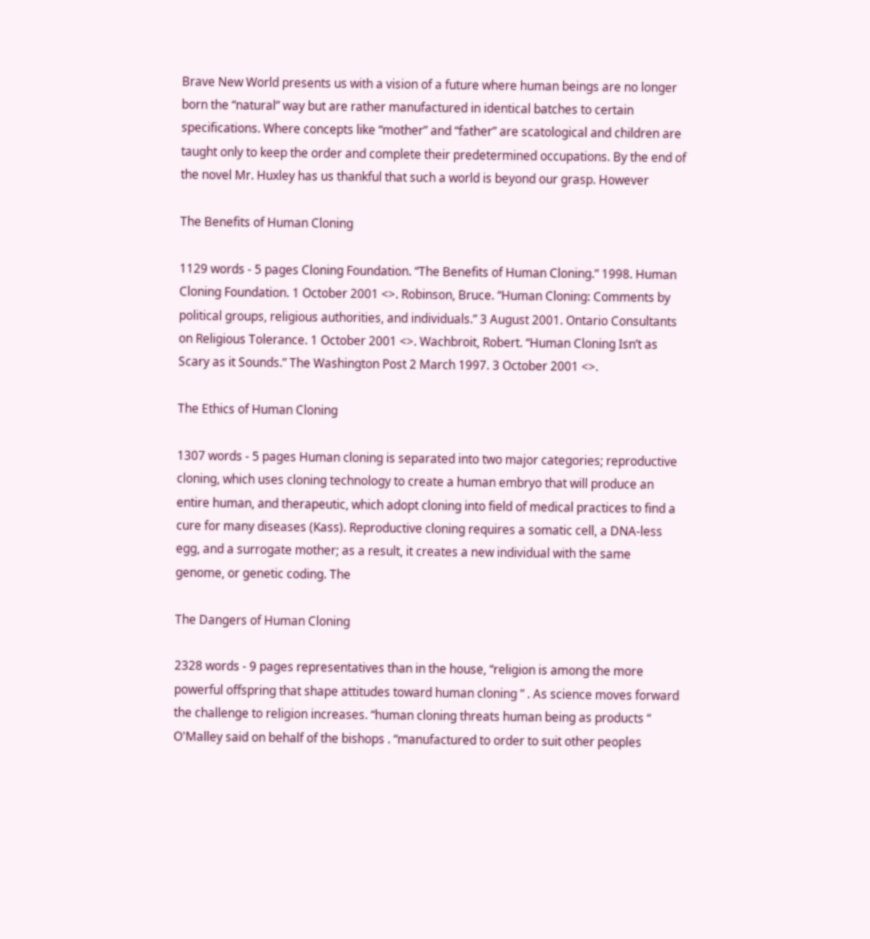Brave New World presents us with a vision of a future where human beings are no longer born the “natural” way but are rather manufactured in identical batches to certain specifications. Where concepts like “mother” and “father” are scatological and children are taught only to keep the order and complete their predetermined occupations. By the end of the novel Mr. Huxley has us thankful that such a world is beyond our grasp. However

The Benefits of Human Cloning

1129 words - 5 pages Cloning Foundation. “The Benefits of Human Cloning.” 1998. Human Cloning Foundation. 1 October 2001 <>. Robinson, Bruce. “Human Cloning: Comments by political groups, religious authorities, and individuals.” 3 August 2001. Ontario Consultants on Religious Tolerance. 1 October 2001 <>. Wachbroit, Robert. “Human Cloning Isn’t as Scary as it Sounds.” The Washington Post 2 March 1997. 3 October 2001 <>.

The Ethics of Human Cloning

1307 words - 5 pages Human cloning is separated into two major categories; reproductive cloning, which uses cloning technology to create a human embryo that will produce an entire human, and therapeutic, which adopt cloning into field of medical practices to find a cure for many diseases (Kass). Reproductive cloning requires a somatic cell, a DNA-less egg, and a surrogate mother; as a result, it creates a new individual with the same genome, or genetic coding. The

The Dangers of Human Cloning

2328 words - 9 pages representatives than in the house, “religion is among the more powerful offspring that shape attitudes toward human cloning ” . As science moves forward the challenge to religion increases. “human cloning threats human being as products “ O'Malley said on behalf of the bishops . “manufactured to order to suit other peoples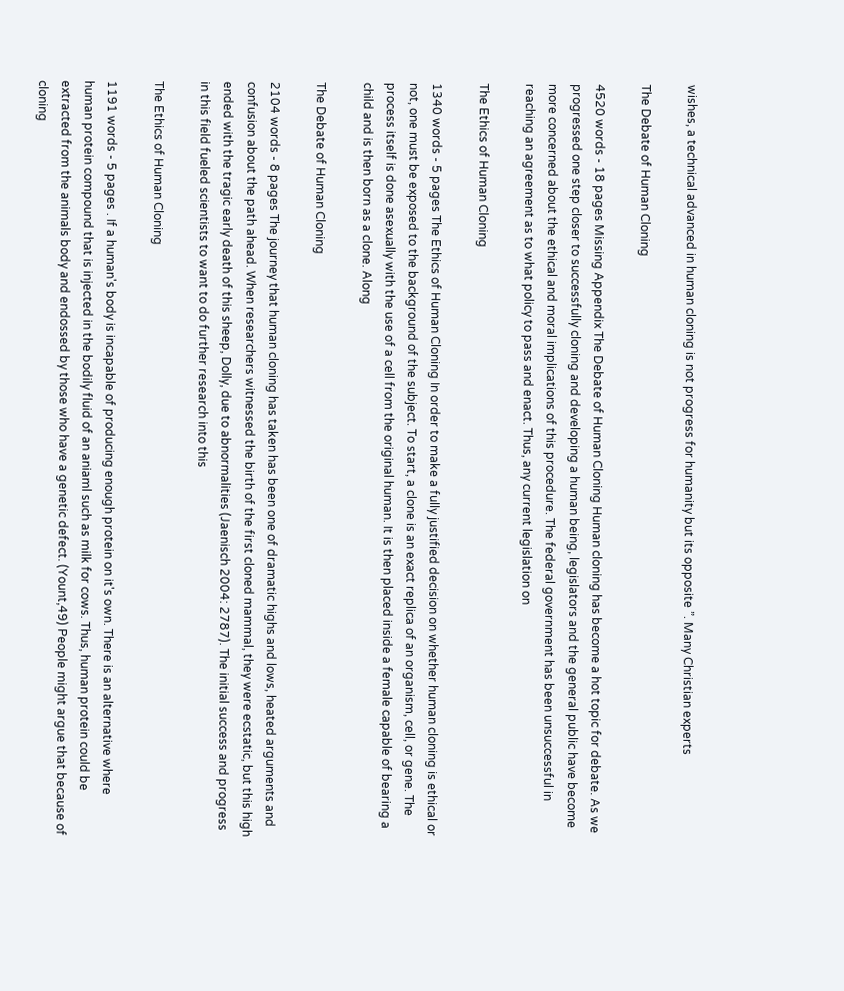wishes, a technical advanced in human cloning is not progress for humanity but its opposite ”. Many Christian experts

The Debate of Human Cloning

4520 words - 18 pages Missing Appendix The Debate of Human Cloning Human cloning has become a hot topic for debate. As we progressed one step closer to successfully cloning and developing a human being, legislators and the general public have become more concerned about the ethical and moral implications of this procedure. The federal government has been unsuccessful in reaching an agreement as to what policy to pass and enact. Thus, any current legislation on

The Ethics of Human Cloning

1340 words - 5 pages The Ethics of Human Cloning In order to make a fully justified decision on whether human cloning is ethical or not, one must be exposed to the background of the subject. To start, a clone is an exact replica of an organism, cell, or gene. The process itself is done asexually with the use of a cell from the original human. It is then placed inside a female capable of bearing a child and is then born as a clone. Along

The Debate of Human Cloning

2104 words - 8 pages The journey that human cloning has taken has been one of dramatic highs and lows, heated arguments and confusion about the path ahead. When researchers witnessed the birth of the first cloned mammal, they were ecstatic, but this high ended with the tragic early death of this sheep, Dolly, due to abnormalities (Jaenisch 2004: 2787). The initial success and progress in this field fueled scientists to want to do further research into this

The Ethics of Human Cloning

1191 words - 5 pages . If a human's body is incapable of producing enough protein on it's own. There is an alternative where human protein compound that is injected in the bodily fluid of an aniaml such as milk for cows. Thus, human protein could be extracted from the animals body and endossed by those who have a genetic defect. (Yount,49) People might argue that because of cloning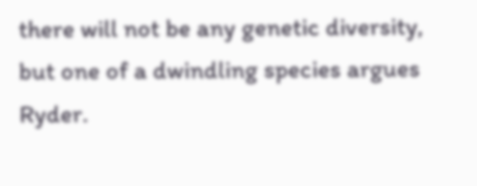there will not be any genetic diversity, but one of a dwindling species argues Ryder.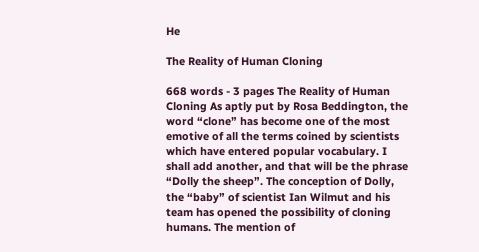He

The Reality of Human Cloning

668 words - 3 pages The Reality of Human Cloning As aptly put by Rosa Beddington, the word “clone” has become one of the most emotive of all the terms coined by scientists which have entered popular vocabulary. I shall add another, and that will be the phrase “Dolly the sheep”. The conception of Dolly, the “baby” of scientist Ian Wilmut and his team has opened the possibility of cloning humans. The mention of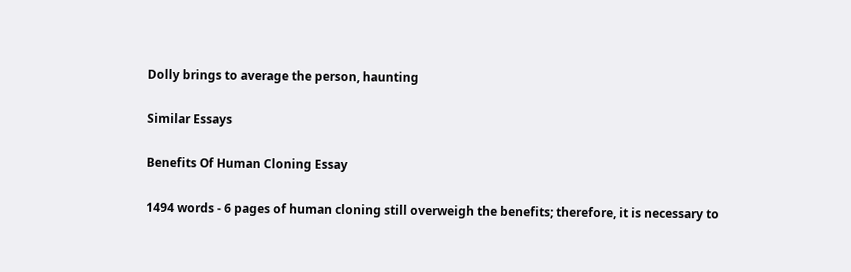Dolly brings to average the person, haunting

Similar Essays

Benefits Of Human Cloning Essay

1494 words - 6 pages of human cloning still overweigh the benefits; therefore, it is necessary to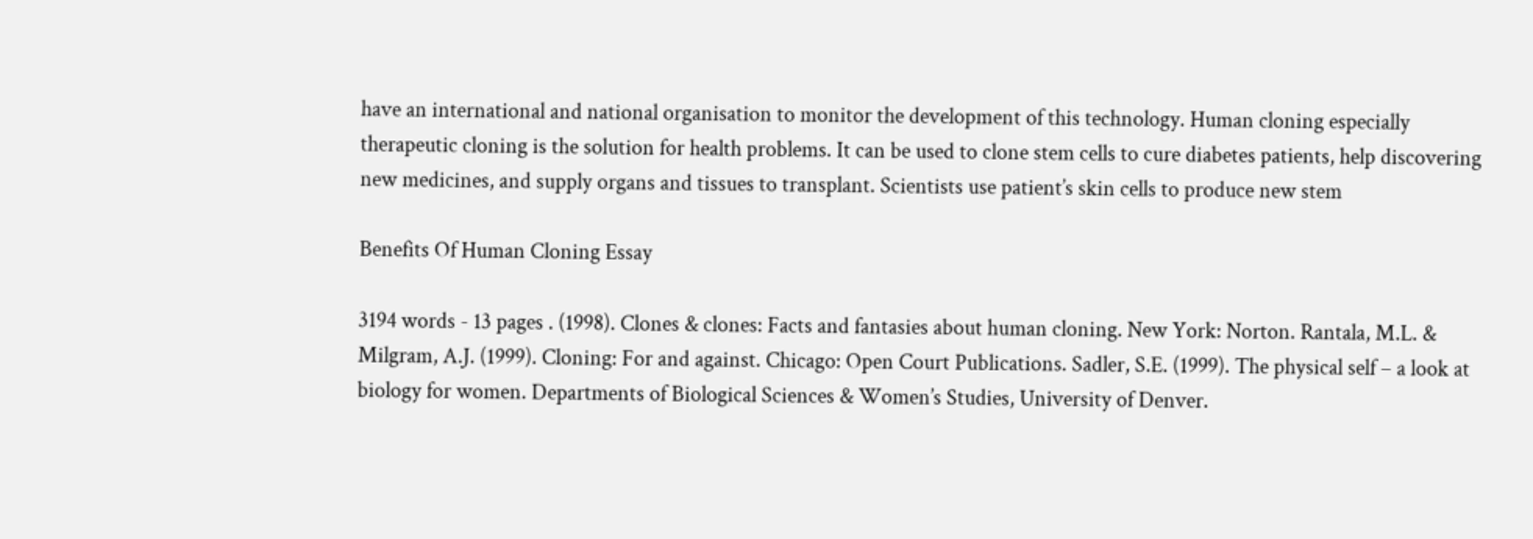have an international and national organisation to monitor the development of this technology. Human cloning especially therapeutic cloning is the solution for health problems. It can be used to clone stem cells to cure diabetes patients, help discovering new medicines, and supply organs and tissues to transplant. Scientists use patient’s skin cells to produce new stem

Benefits Of Human Cloning Essay

3194 words - 13 pages . (1998). Clones & clones: Facts and fantasies about human cloning. New York: Norton. Rantala, M.L. & Milgram, A.J. (1999). Cloning: For and against. Chicago: Open Court Publications. Sadler, S.E. (1999). The physical self – a look at biology for women. Departments of Biological Sciences & Women’s Studies, University of Denver.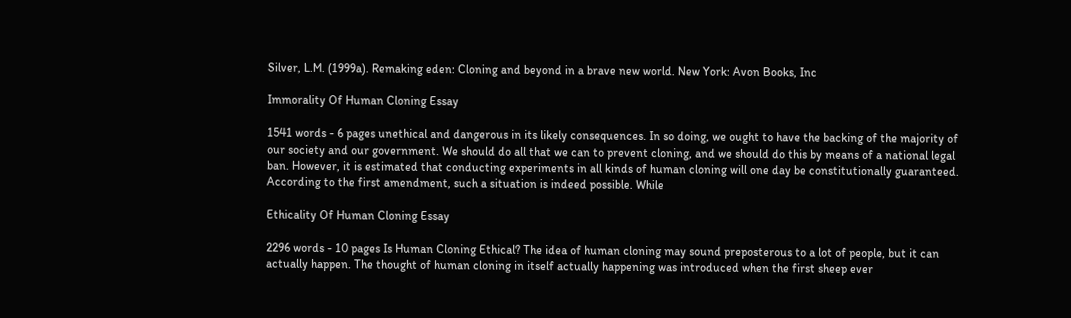Silver, L.M. (1999a). Remaking eden: Cloning and beyond in a brave new world. New York: Avon Books, Inc

Immorality Of Human Cloning Essay

1541 words - 6 pages unethical and dangerous in its likely consequences. In so doing, we ought to have the backing of the majority of our society and our government. We should do all that we can to prevent cloning, and we should do this by means of a national legal ban. However, it is estimated that conducting experiments in all kinds of human cloning will one day be constitutionally guaranteed. According to the first amendment, such a situation is indeed possible. While

Ethicality Of Human Cloning Essay

2296 words - 10 pages Is Human Cloning Ethical? The idea of human cloning may sound preposterous to a lot of people, but it can actually happen. The thought of human cloning in itself actually happening was introduced when the first sheep ever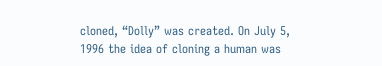cloned, “Dolly” was created. On July 5, 1996 the idea of cloning a human was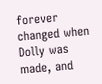forever changed when Dolly was made, and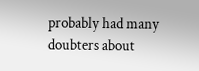probably had many doubters about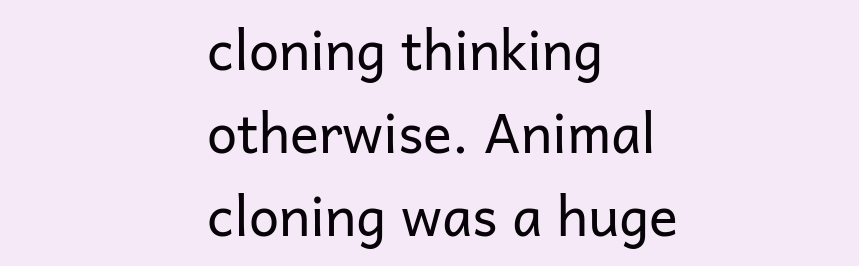cloning thinking otherwise. Animal cloning was a huge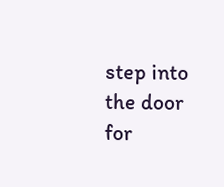step into the door for